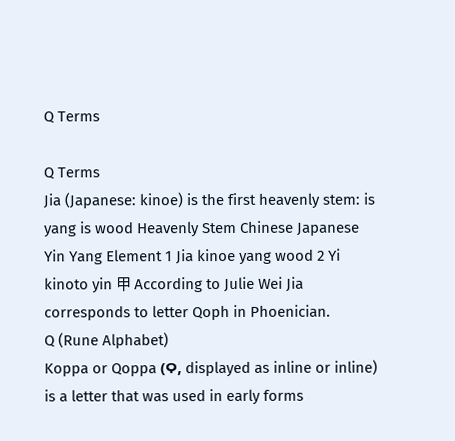Q Terms

Q Terms
Jia (Japanese: kinoe) is the first heavenly stem: is yang is wood Heavenly Stem Chinese Japanese Yin Yang Element 1 Jia kinoe yang wood 2 Yi kinoto yin 甲 According to Julie Wei Jia corresponds to letter Qoph in Phoenician.
Q (Rune Alphabet)
Koppa or Qoppa (Ϙ, displayed as inline or inline) is a letter that was used in early forms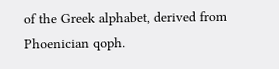of the Greek alphabet, derived from Phoenician qoph.